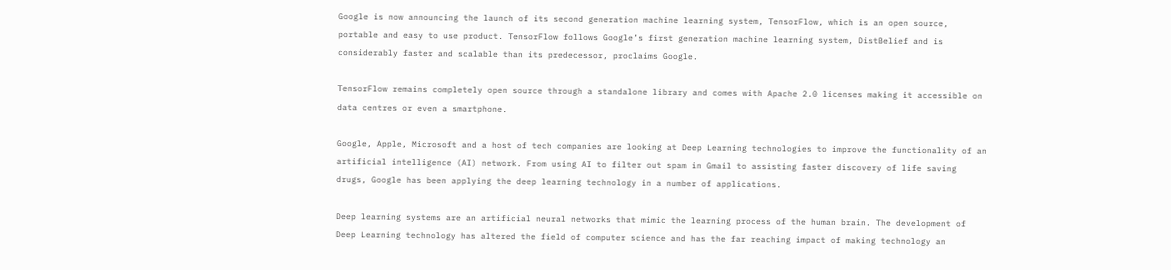Google is now announcing the launch of its second generation machine learning system, TensorFlow, which is an open source, portable and easy to use product. TensorFlow follows Google’s first generation machine learning system, DistBelief and is considerably faster and scalable than its predecessor, proclaims Google.

TensorFlow remains completely open source through a standalone library and comes with Apache 2.0 licenses making it accessible on data centres or even a smartphone.

Google, Apple, Microsoft and a host of tech companies are looking at Deep Learning technologies to improve the functionality of an artificial intelligence (AI) network. From using AI to filter out spam in Gmail to assisting faster discovery of life saving drugs, Google has been applying the deep learning technology in a number of applications.

Deep learning systems are an artificial neural networks that mimic the learning process of the human brain. The development of Deep Learning technology has altered the field of computer science and has the far reaching impact of making technology an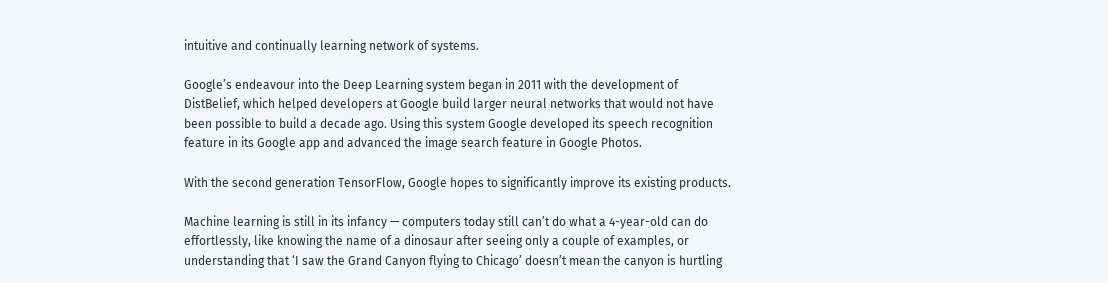intuitive and continually learning network of systems.

Google’s endeavour into the Deep Learning system began in 2011 with the development of DistBelief, which helped developers at Google build larger neural networks that would not have been possible to build a decade ago. Using this system Google developed its speech recognition feature in its Google app and advanced the image search feature in Google Photos.

With the second generation TensorFlow, Google hopes to significantly improve its existing products.

Machine learning is still in its infancy — computers today still can’t do what a 4-year-old can do effortlessly, like knowing the name of a dinosaur after seeing only a couple of examples, or understanding that ‘I saw the Grand Canyon flying to Chicago’ doesn’t mean the canyon is hurtling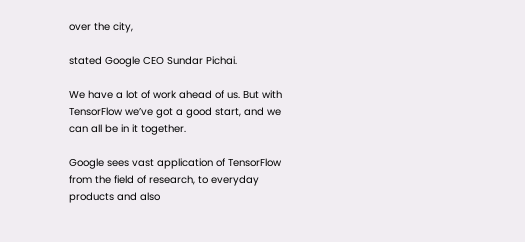over the city,

stated Google CEO Sundar Pichai.

We have a lot of work ahead of us. But with TensorFlow we’ve got a good start, and we can all be in it together.

Google sees vast application of TensorFlow from the field of research, to everyday products and also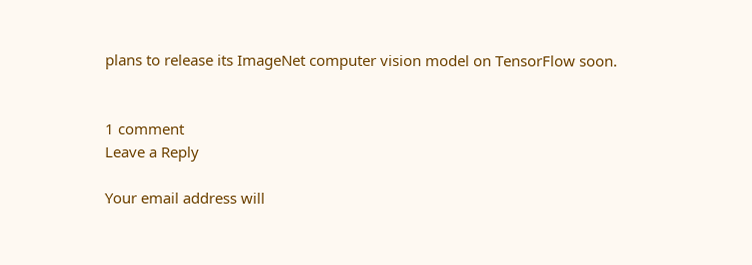plans to release its ImageNet computer vision model on TensorFlow soon.


1 comment
Leave a Reply

Your email address will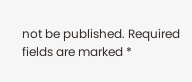not be published. Required fields are marked *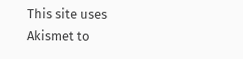This site uses Akismet to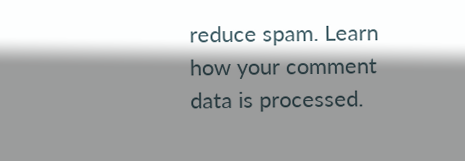reduce spam. Learn how your comment data is processed.